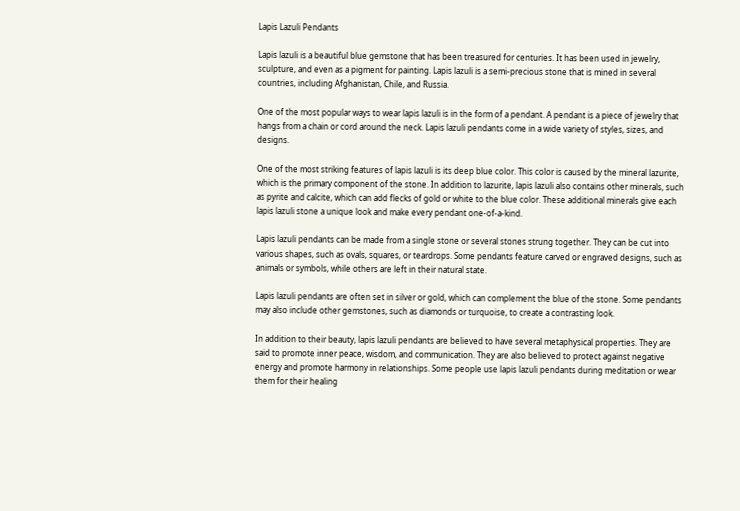Lapis Lazuli Pendants

Lapis lazuli is a beautiful blue gemstone that has been treasured for centuries. It has been used in jewelry, sculpture, and even as a pigment for painting. Lapis lazuli is a semi-precious stone that is mined in several countries, including Afghanistan, Chile, and Russia.

One of the most popular ways to wear lapis lazuli is in the form of a pendant. A pendant is a piece of jewelry that hangs from a chain or cord around the neck. Lapis lazuli pendants come in a wide variety of styles, sizes, and designs.

One of the most striking features of lapis lazuli is its deep blue color. This color is caused by the mineral lazurite, which is the primary component of the stone. In addition to lazurite, lapis lazuli also contains other minerals, such as pyrite and calcite, which can add flecks of gold or white to the blue color. These additional minerals give each lapis lazuli stone a unique look and make every pendant one-of-a-kind.

Lapis lazuli pendants can be made from a single stone or several stones strung together. They can be cut into various shapes, such as ovals, squares, or teardrops. Some pendants feature carved or engraved designs, such as animals or symbols, while others are left in their natural state.

Lapis lazuli pendants are often set in silver or gold, which can complement the blue of the stone. Some pendants may also include other gemstones, such as diamonds or turquoise, to create a contrasting look.

In addition to their beauty, lapis lazuli pendants are believed to have several metaphysical properties. They are said to promote inner peace, wisdom, and communication. They are also believed to protect against negative energy and promote harmony in relationships. Some people use lapis lazuli pendants during meditation or wear them for their healing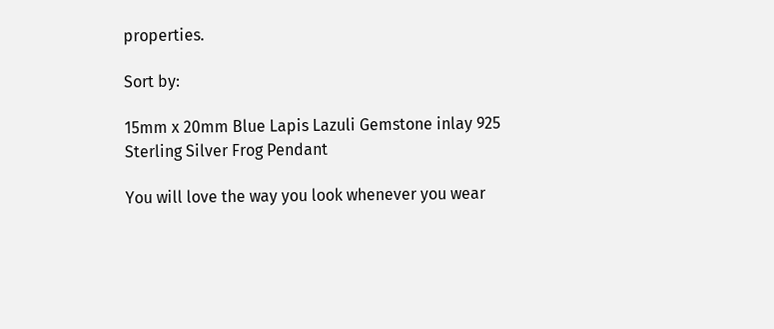properties.

Sort by:

15mm x 20mm Blue Lapis Lazuli Gemstone inlay 925 Sterling Silver Frog Pendant

You will love the way you look whenever you wear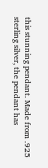this stunning pendant. Made from .925 sterling silver, the pendant has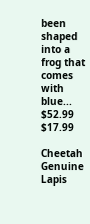been shaped into a frog that comes with blue...
$52.99 $17.99

Cheetah Genuine Lapis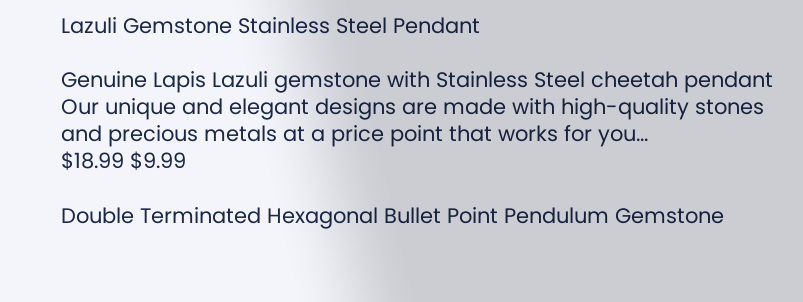Lazuli Gemstone Stainless Steel Pendant

Genuine Lapis Lazuli gemstone with Stainless Steel cheetah pendant Our unique and elegant designs are made with high-quality stones and precious metals at a price point that works for you...
$18.99 $9.99

Double Terminated Hexagonal Bullet Point Pendulum Gemstone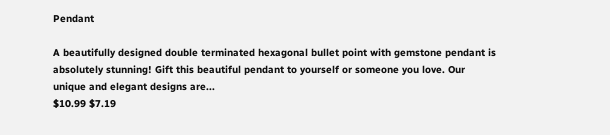Pendant

A beautifully designed double terminated hexagonal bullet point with gemstone pendant is absolutely stunning! Gift this beautiful pendant to yourself or someone you love. Our unique and elegant designs are...
$10.99 $7.19